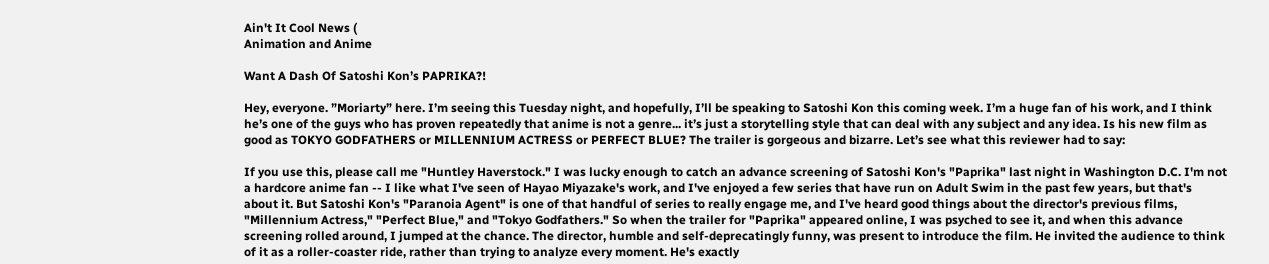Ain't It Cool News (
Animation and Anime

Want A Dash Of Satoshi Kon’s PAPRIKA?!

Hey, everyone. ”Moriarty” here. I’m seeing this Tuesday night, and hopefully, I’ll be speaking to Satoshi Kon this coming week. I’m a huge fan of his work, and I think he’s one of the guys who has proven repeatedly that anime is not a genre... it’s just a storytelling style that can deal with any subject and any idea. Is his new film as good as TOKYO GODFATHERS or MILLENNIUM ACTRESS or PERFECT BLUE? The trailer is gorgeous and bizarre. Let’s see what this reviewer had to say:

If you use this, please call me "Huntley Haverstock." I was lucky enough to catch an advance screening of Satoshi Kon's "Paprika" last night in Washington D.C. I'm not a hardcore anime fan -- I like what I've seen of Hayao Miyazake's work, and I've enjoyed a few series that have run on Adult Swim in the past few years, but that's about it. But Satoshi Kon's "Paranoia Agent" is one of that handful of series to really engage me, and I've heard good things about the director's previous films, "Millennium Actress," "Perfect Blue," and "Tokyo Godfathers." So when the trailer for "Paprika" appeared online, I was psyched to see it, and when this advance screening rolled around, I jumped at the chance. The director, humble and self-deprecatingly funny, was present to introduce the film. He invited the audience to think of it as a roller-coaster ride, rather than trying to analyze every moment. He's exactly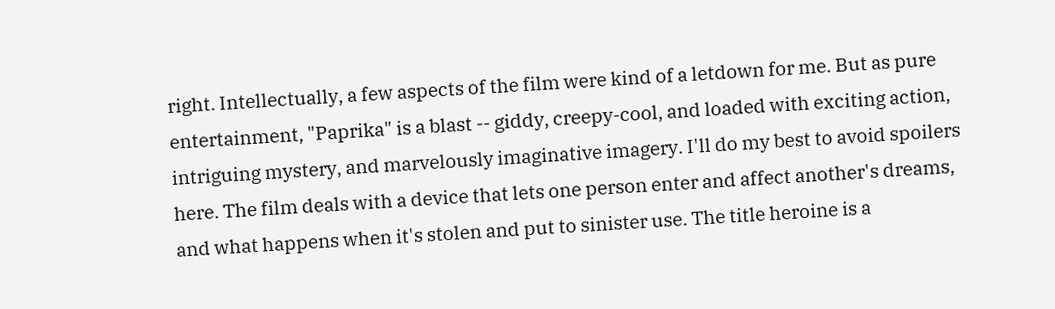right. Intellectually, a few aspects of the film were kind of a letdown for me. But as pure entertainment, "Paprika" is a blast -- giddy, creepy-cool, and loaded with exciting action, intriguing mystery, and marvelously imaginative imagery. I'll do my best to avoid spoilers here. The film deals with a device that lets one person enter and affect another's dreams, and what happens when it's stolen and put to sinister use. The title heroine is a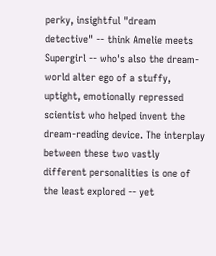perky, insightful "dream detective" -- think Amelie meets Supergirl -- who's also the dream-world alter ego of a stuffy, uptight, emotionally repressed scientist who helped invent the dream-reading device. The interplay between these two vastly different personalities is one of the least explored -- yet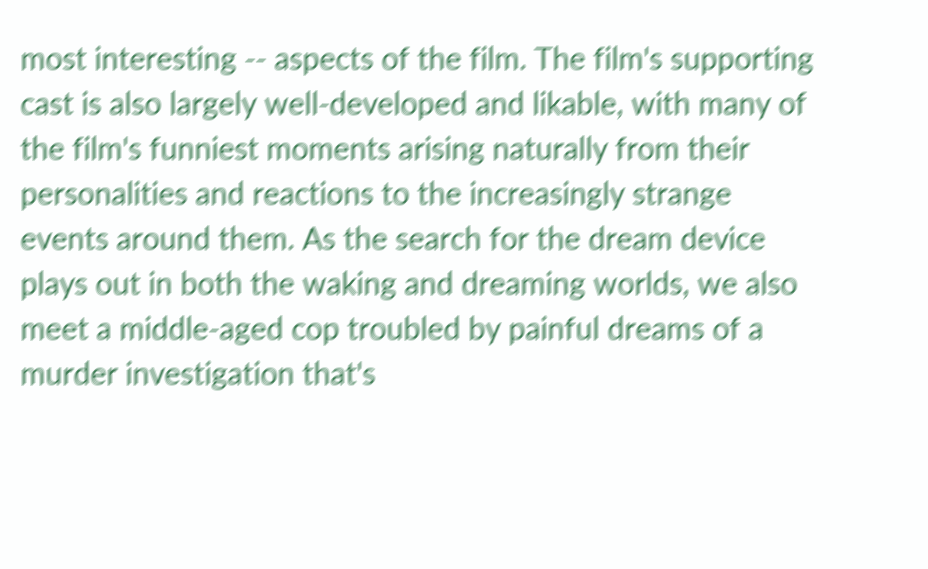most interesting -- aspects of the film. The film's supporting cast is also largely well-developed and likable, with many of the film's funniest moments arising naturally from their personalities and reactions to the increasingly strange events around them. As the search for the dream device plays out in both the waking and dreaming worlds, we also meet a middle-aged cop troubled by painful dreams of a murder investigation that's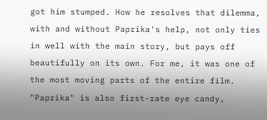got him stumped. How he resolves that dilemma, with and without Paprika's help, not only ties in well with the main story, but pays off beautifully on its own. For me, it was one of the most moving parts of the entire film. "Paprika" is also first-rate eye candy,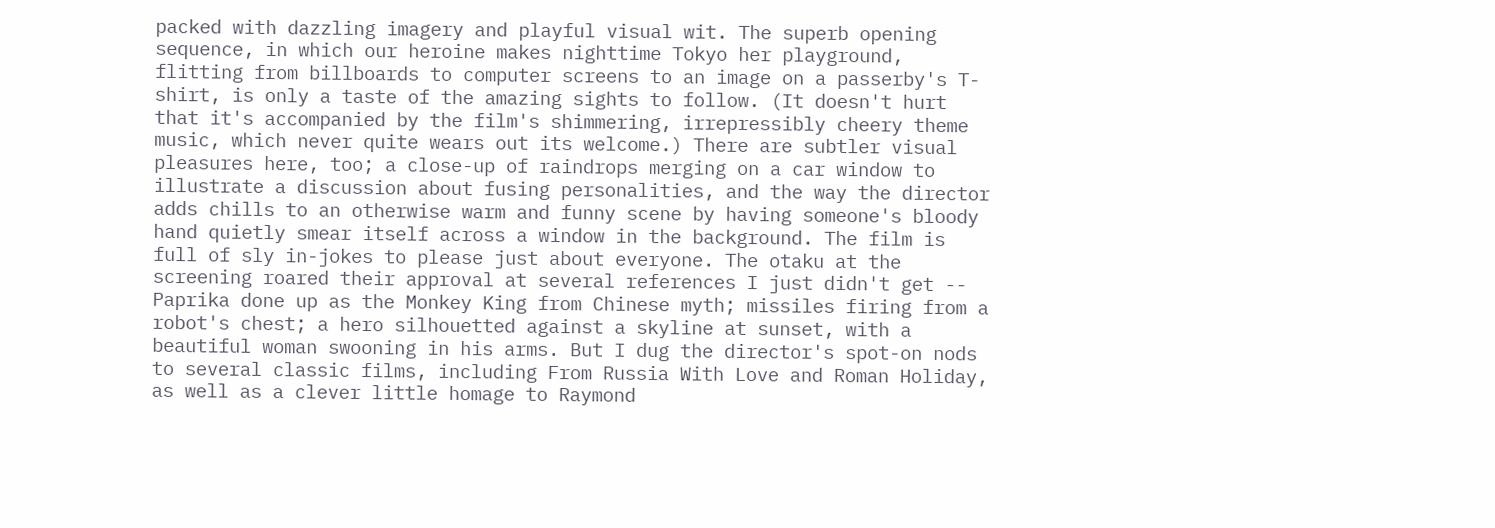packed with dazzling imagery and playful visual wit. The superb opening sequence, in which our heroine makes nighttime Tokyo her playground, flitting from billboards to computer screens to an image on a passerby's T-shirt, is only a taste of the amazing sights to follow. (It doesn't hurt that it's accompanied by the film's shimmering, irrepressibly cheery theme music, which never quite wears out its welcome.) There are subtler visual pleasures here, too; a close-up of raindrops merging on a car window to illustrate a discussion about fusing personalities, and the way the director adds chills to an otherwise warm and funny scene by having someone's bloody hand quietly smear itself across a window in the background. The film is full of sly in-jokes to please just about everyone. The otaku at the screening roared their approval at several references I just didn't get -- Paprika done up as the Monkey King from Chinese myth; missiles firing from a robot's chest; a hero silhouetted against a skyline at sunset, with a beautiful woman swooning in his arms. But I dug the director's spot-on nods to several classic films, including From Russia With Love and Roman Holiday, as well as a clever little homage to Raymond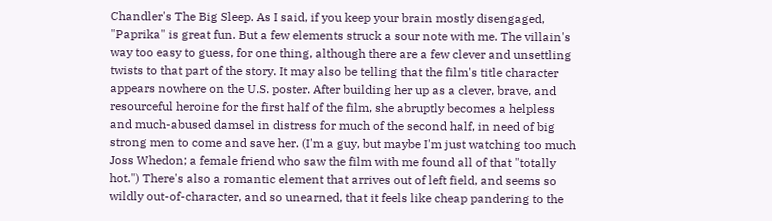Chandler's The Big Sleep. As I said, if you keep your brain mostly disengaged, "Paprika" is great fun. But a few elements struck a sour note with me. The villain's way too easy to guess, for one thing, although there are a few clever and unsettling twists to that part of the story. It may also be telling that the film's title character appears nowhere on the U.S. poster. After building her up as a clever, brave, and resourceful heroine for the first half of the film, she abruptly becomes a helpless and much-abused damsel in distress for much of the second half, in need of big strong men to come and save her. (I'm a guy, but maybe I'm just watching too much Joss Whedon; a female friend who saw the film with me found all of that "totally hot.") There's also a romantic element that arrives out of left field, and seems so wildly out-of-character, and so unearned, that it feels like cheap pandering to the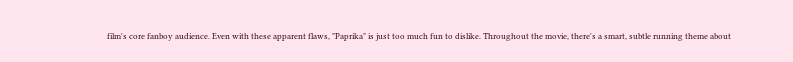film's core fanboy audience. Even with these apparent flaws, "Paprika" is just too much fun to dislike. Throughout the movie, there's a smart, subtle running theme about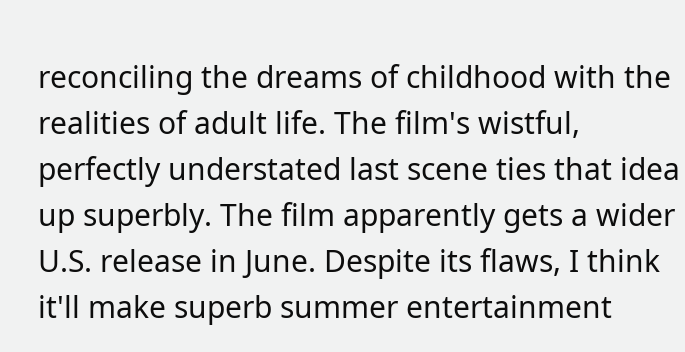reconciling the dreams of childhood with the realities of adult life. The film's wistful, perfectly understated last scene ties that idea up superbly. The film apparently gets a wider U.S. release in June. Despite its flaws, I think it'll make superb summer entertainment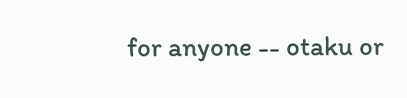for anyone -- otaku or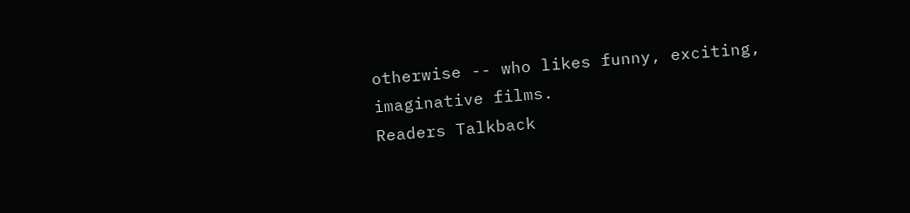otherwise -- who likes funny, exciting, imaginative films.
Readers Talkback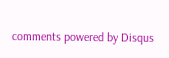comments powered by Disqus